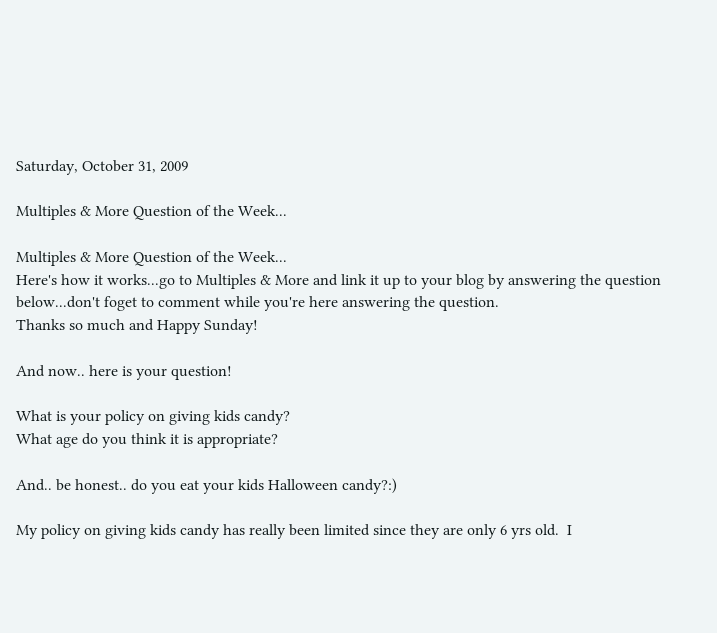Saturday, October 31, 2009

Multiples & More Question of the Week...

Multiples & More Question of the Week...
Here's how it works...go to Multiples & More and link it up to your blog by answering the question below...don't foget to comment while you're here answering the question.
Thanks so much and Happy Sunday!

And now.. here is your question!

What is your policy on giving kids candy?
What age do you think it is appropriate?

And.. be honest.. do you eat your kids Halloween candy?:)

My policy on giving kids candy has really been limited since they are only 6 yrs old.  I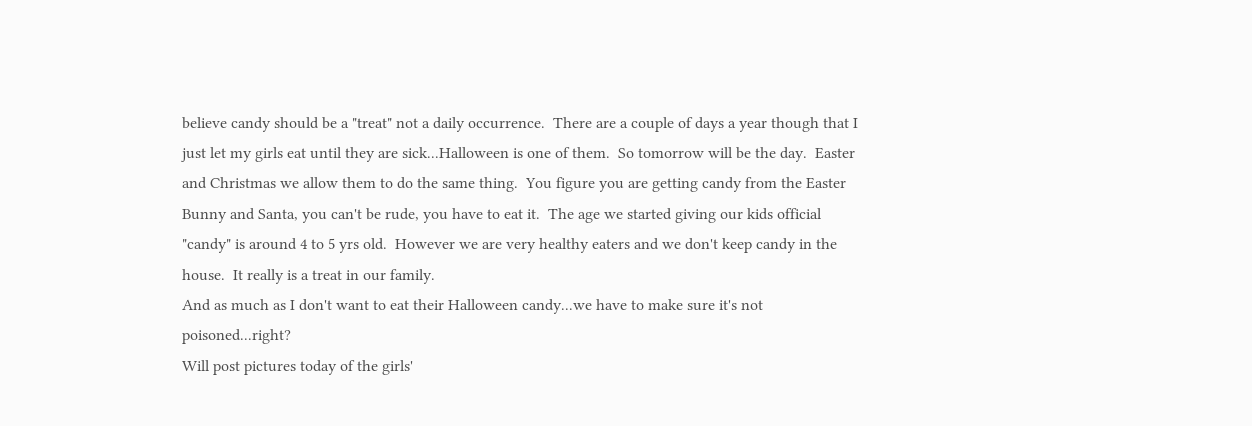believe candy should be a "treat" not a daily occurrence.  There are a couple of days a year though that I just let my girls eat until they are sick...Halloween is one of them.  So tomorrow will be the day.  Easter and Christmas we allow them to do the same thing.  You figure you are getting candy from the Easter Bunny and Santa, you can't be rude, you have to eat it.  The age we started giving our kids official "candy" is around 4 to 5 yrs old.  However we are very healthy eaters and we don't keep candy in the house.  It really is a treat in our family.
And as much as I don't want to eat their Halloween candy...we have to make sure it's not poisoned...right?
Will post pictures today of the girls'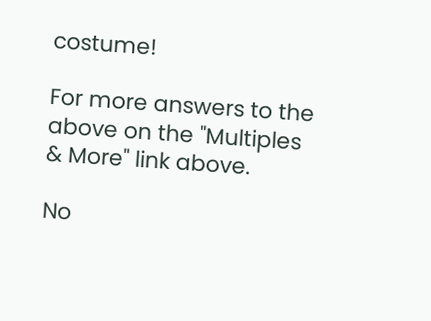costume!

For more answers to the above on the "Multiples & More" link above.

No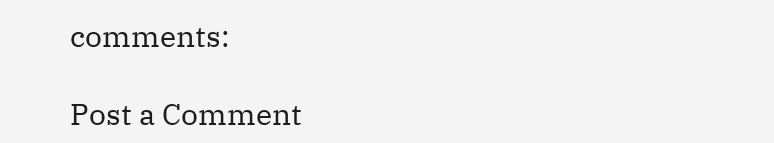comments:

Post a Comment